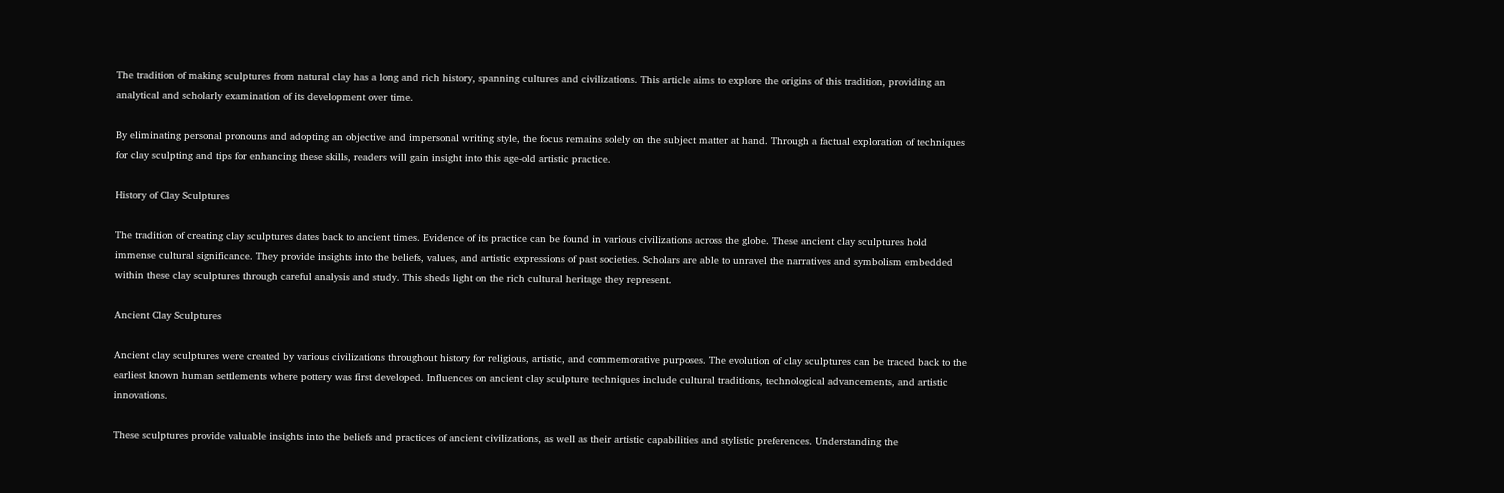The tradition of making sculptures from natural clay has a long and rich history, spanning cultures and civilizations. This article aims to explore the origins of this tradition, providing an analytical and scholarly examination of its development over time.

By eliminating personal pronouns and adopting an objective and impersonal writing style, the focus remains solely on the subject matter at hand. Through a factual exploration of techniques for clay sculpting and tips for enhancing these skills, readers will gain insight into this age-old artistic practice.

History of Clay Sculptures

The tradition of creating clay sculptures dates back to ancient times. Evidence of its practice can be found in various civilizations across the globe. These ancient clay sculptures hold immense cultural significance. They provide insights into the beliefs, values, and artistic expressions of past societies. Scholars are able to unravel the narratives and symbolism embedded within these clay sculptures through careful analysis and study. This sheds light on the rich cultural heritage they represent.

Ancient Clay Sculptures

Ancient clay sculptures were created by various civilizations throughout history for religious, artistic, and commemorative purposes. The evolution of clay sculptures can be traced back to the earliest known human settlements where pottery was first developed. Influences on ancient clay sculpture techniques include cultural traditions, technological advancements, and artistic innovations.

These sculptures provide valuable insights into the beliefs and practices of ancient civilizations, as well as their artistic capabilities and stylistic preferences. Understanding the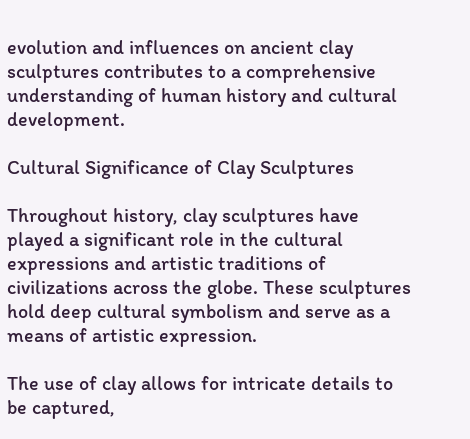evolution and influences on ancient clay sculptures contributes to a comprehensive understanding of human history and cultural development.

Cultural Significance of Clay Sculptures

Throughout history, clay sculptures have played a significant role in the cultural expressions and artistic traditions of civilizations across the globe. These sculptures hold deep cultural symbolism and serve as a means of artistic expression.

The use of clay allows for intricate details to be captured,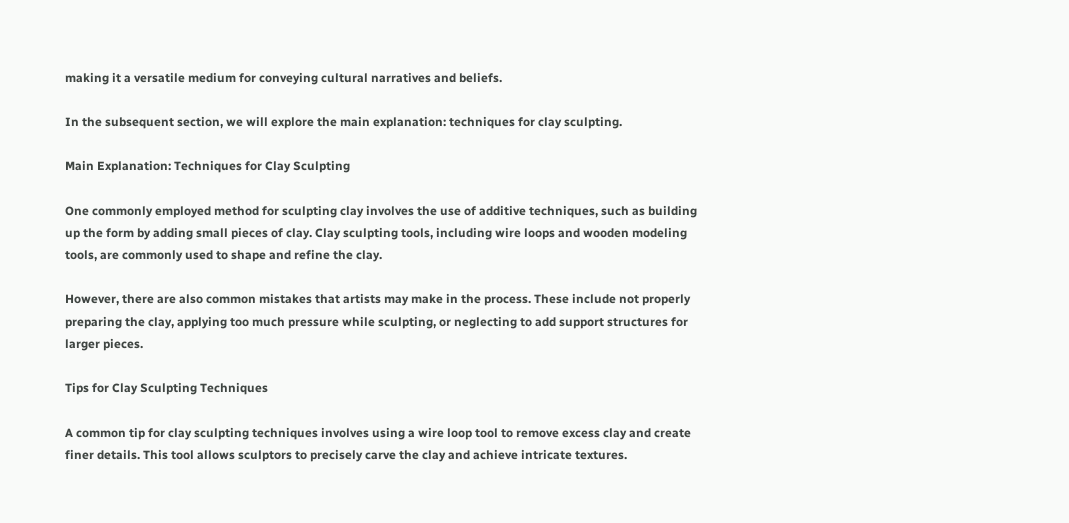making it a versatile medium for conveying cultural narratives and beliefs.

In the subsequent section, we will explore the main explanation: techniques for clay sculpting.

Main Explanation: Techniques for Clay Sculpting

One commonly employed method for sculpting clay involves the use of additive techniques, such as building up the form by adding small pieces of clay. Clay sculpting tools, including wire loops and wooden modeling tools, are commonly used to shape and refine the clay.

However, there are also common mistakes that artists may make in the process. These include not properly preparing the clay, applying too much pressure while sculpting, or neglecting to add support structures for larger pieces.

Tips for Clay Sculpting Techniques

A common tip for clay sculpting techniques involves using a wire loop tool to remove excess clay and create finer details. This tool allows sculptors to precisely carve the clay and achieve intricate textures.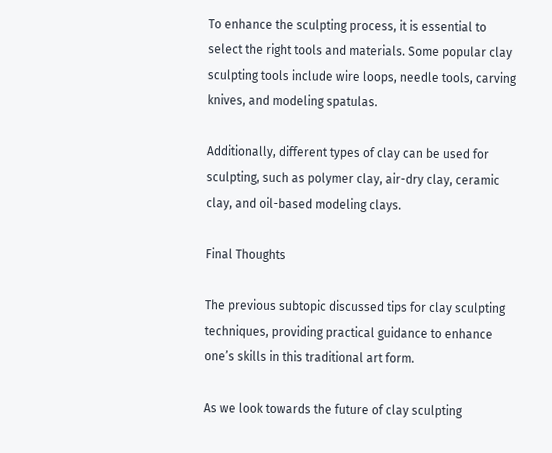To enhance the sculpting process, it is essential to select the right tools and materials. Some popular clay sculpting tools include wire loops, needle tools, carving knives, and modeling spatulas.

Additionally, different types of clay can be used for sculpting, such as polymer clay, air-dry clay, ceramic clay, and oil-based modeling clays.

Final Thoughts

The previous subtopic discussed tips for clay sculpting techniques, providing practical guidance to enhance one’s skills in this traditional art form.

As we look towards the future of clay sculpting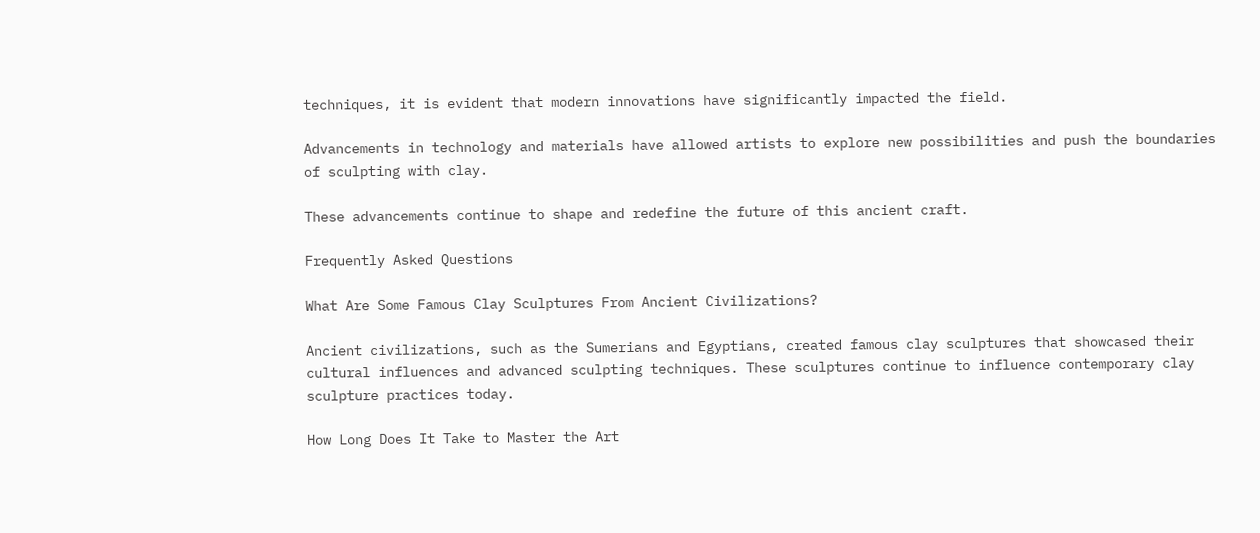techniques, it is evident that modern innovations have significantly impacted the field.

Advancements in technology and materials have allowed artists to explore new possibilities and push the boundaries of sculpting with clay.

These advancements continue to shape and redefine the future of this ancient craft.

Frequently Asked Questions

What Are Some Famous Clay Sculptures From Ancient Civilizations?

Ancient civilizations, such as the Sumerians and Egyptians, created famous clay sculptures that showcased their cultural influences and advanced sculpting techniques. These sculptures continue to influence contemporary clay sculpture practices today.

How Long Does It Take to Master the Art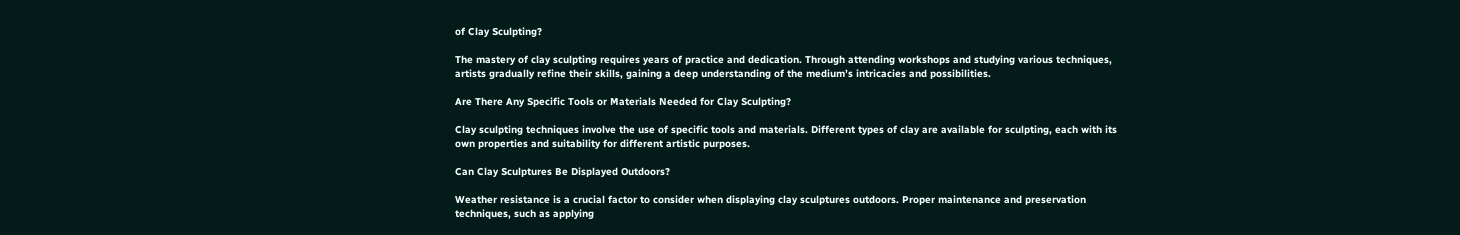of Clay Sculpting?

The mastery of clay sculpting requires years of practice and dedication. Through attending workshops and studying various techniques, artists gradually refine their skills, gaining a deep understanding of the medium’s intricacies and possibilities.

Are There Any Specific Tools or Materials Needed for Clay Sculpting?

Clay sculpting techniques involve the use of specific tools and materials. Different types of clay are available for sculpting, each with its own properties and suitability for different artistic purposes.

Can Clay Sculptures Be Displayed Outdoors?

Weather resistance is a crucial factor to consider when displaying clay sculptures outdoors. Proper maintenance and preservation techniques, such as applying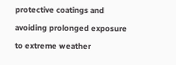protective coatings and avoiding prolonged exposure to extreme weather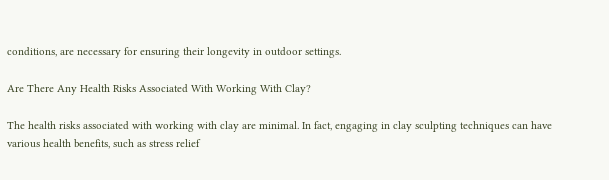conditions, are necessary for ensuring their longevity in outdoor settings.

Are There Any Health Risks Associated With Working With Clay?

The health risks associated with working with clay are minimal. In fact, engaging in clay sculpting techniques can have various health benefits, such as stress relief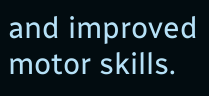and improved motor skills.